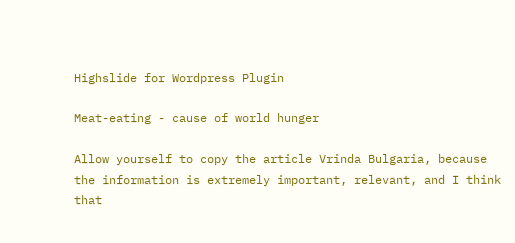Highslide for Wordpress Plugin

Meat-eating - cause of world hunger

Allow yourself to copy the article Vrinda Bulgaria, because the information is extremely important, relevant, and I think that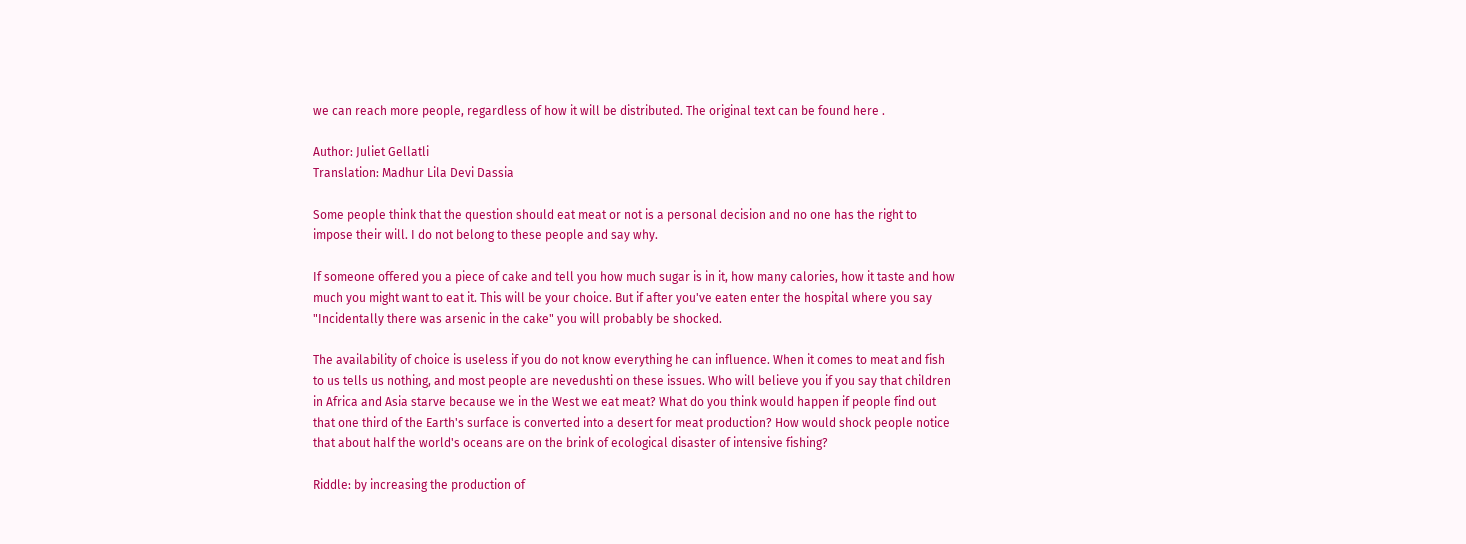we can reach more people, regardless of how it will be distributed. The original text can be found here .

Author: Juliet Gellatli
Translation: Madhur Lila Devi Dassia

Some people think that the question should eat meat or not is a personal decision and no one has the right to impose their will. I do not belong to these people and say why.

If someone offered you a piece of cake and tell you how much sugar is in it, how many calories, how it taste and how much you might want to eat it. This will be your choice. But if after you've eaten enter the hospital where you say "Incidentally there was arsenic in the cake" you will probably be shocked.

The availability of choice is useless if you do not know everything he can influence. When it comes to meat and fish to us tells us nothing, and most people are nevedushti on these issues. Who will believe you if you say that children in Africa and Asia starve because we in the West we eat meat? What do you think would happen if people find out that one third of the Earth's surface is converted into a desert for meat production? How would shock people notice that about half the world's oceans are on the brink of ecological disaster of intensive fishing?

Riddle: by increasing the production of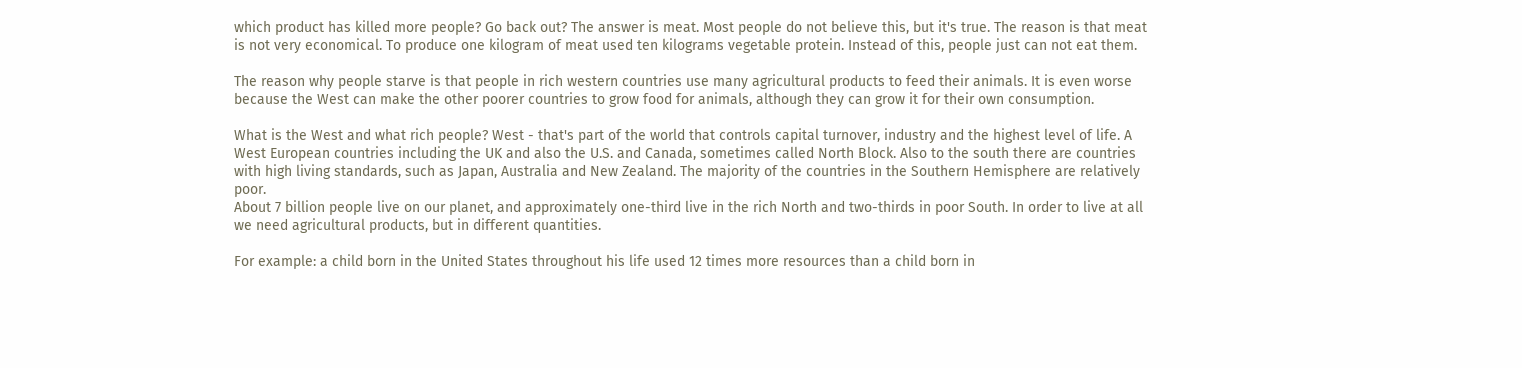which product has killed more people? Go back out? The answer is meat. Most people do not believe this, but it's true. The reason is that meat is not very economical. To produce one kilogram of meat used ten kilograms vegetable protein. Instead of this, people just can not eat them.

The reason why people starve is that people in rich western countries use many agricultural products to feed their animals. It is even worse because the West can make the other poorer countries to grow food for animals, although they can grow it for their own consumption.

What is the West and what rich people? West - that's part of the world that controls capital turnover, industry and the highest level of life. A West European countries including the UK and also the U.S. and Canada, sometimes called North Block. Also to the south there are countries with high living standards, such as Japan, Australia and New Zealand. The majority of the countries in the Southern Hemisphere are relatively poor.
About 7 billion people live on our planet, and approximately one-third live in the rich North and two-thirds in poor South. In order to live at all we need agricultural products, but in different quantities.

For example: a child born in the United States throughout his life used 12 times more resources than a child born in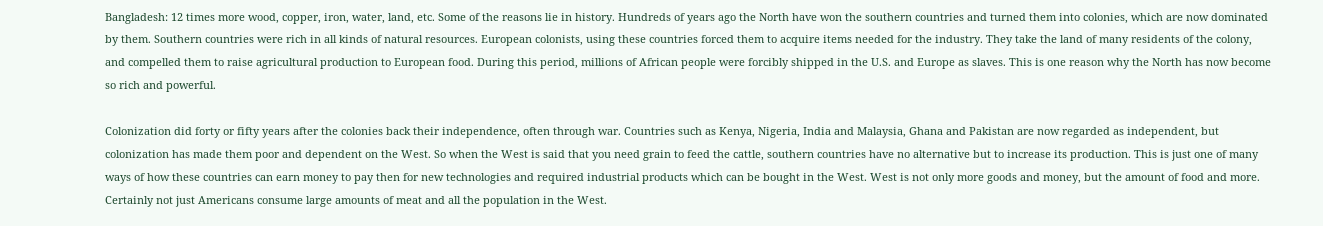Bangladesh: 12 times more wood, copper, iron, water, land, etc. Some of the reasons lie in history. Hundreds of years ago the North have won the southern countries and turned them into colonies, which are now dominated by them. Southern countries were rich in all kinds of natural resources. European colonists, using these countries forced them to acquire items needed for the industry. They take the land of many residents of the colony, and compelled them to raise agricultural production to European food. During this period, millions of African people were forcibly shipped in the U.S. and Europe as slaves. This is one reason why the North has now become so rich and powerful.

Colonization did forty or fifty years after the colonies back their independence, often through war. Countries such as Kenya, Nigeria, India and Malaysia, Ghana and Pakistan are now regarded as independent, but colonization has made them poor and dependent on the West. So when the West is said that you need grain to feed the cattle, southern countries have no alternative but to increase its production. This is just one of many ways of how these countries can earn money to pay then for new technologies and required industrial products which can be bought in the West. West is not only more goods and money, but the amount of food and more. Certainly not just Americans consume large amounts of meat and all the population in the West.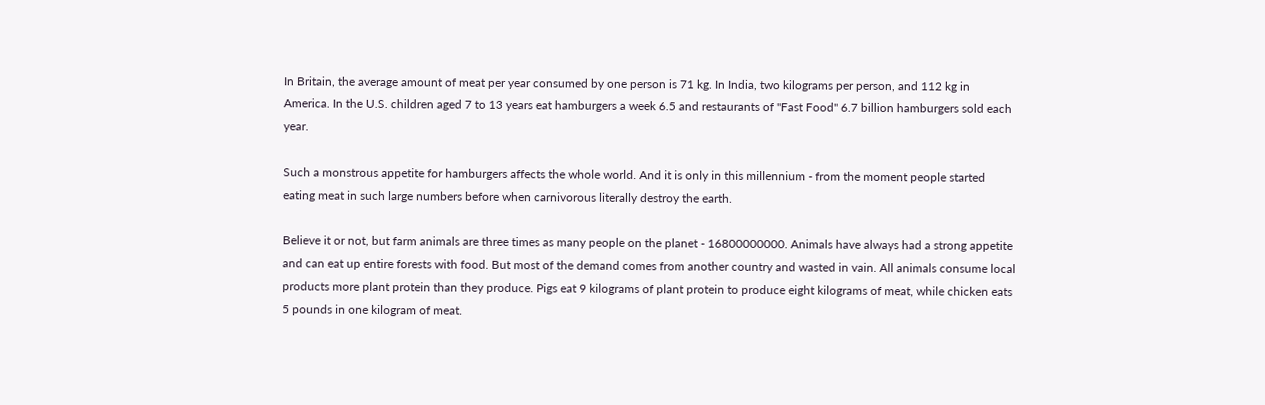In Britain, the average amount of meat per year consumed by one person is 71 kg. In India, two kilograms per person, and 112 kg in America. In the U.S. children aged 7 to 13 years eat hamburgers a week 6.5 and restaurants of "Fast Food" 6.7 billion hamburgers sold each year.

Such a monstrous appetite for hamburgers affects the whole world. And it is only in this millennium - from the moment people started eating meat in such large numbers before when carnivorous literally destroy the earth.

Believe it or not, but farm animals are three times as many people on the planet - 16800000000. Animals have always had a strong appetite and can eat up entire forests with food. But most of the demand comes from another country and wasted in vain. All animals consume local products more plant protein than they produce. Pigs eat 9 kilograms of plant protein to produce eight kilograms of meat, while chicken eats 5 pounds in one kilogram of meat.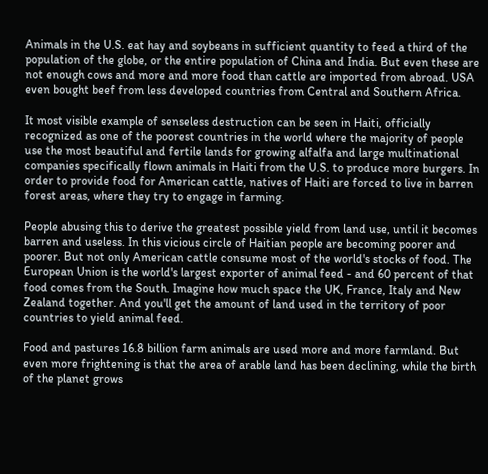Animals in the U.S. eat hay and soybeans in sufficient quantity to feed a third of the population of the globe, or the entire population of China and India. But even these are not enough cows and more and more food than cattle are imported from abroad. USA even bought beef from less developed countries from Central and Southern Africa.

It most visible example of senseless destruction can be seen in Haiti, officially recognized as one of the poorest countries in the world where the majority of people use the most beautiful and fertile lands for growing alfalfa and large multinational companies specifically flown animals in Haiti from the U.S. to produce more burgers. In order to provide food for American cattle, natives of Haiti are forced to live in barren forest areas, where they try to engage in farming.

People abusing this to derive the greatest possible yield from land use, until it becomes barren and useless. In this vicious circle of Haitian people are becoming poorer and poorer. But not only American cattle consume most of the world's stocks of food. The European Union is the world's largest exporter of animal feed - and 60 percent of that food comes from the South. Imagine how much space the UK, France, Italy and New Zealand together. And you'll get the amount of land used in the territory of poor countries to yield animal feed.

Food and pastures 16.8 billion farm animals are used more and more farmland. But even more frightening is that the area of arable land has been declining, while the birth of the planet grows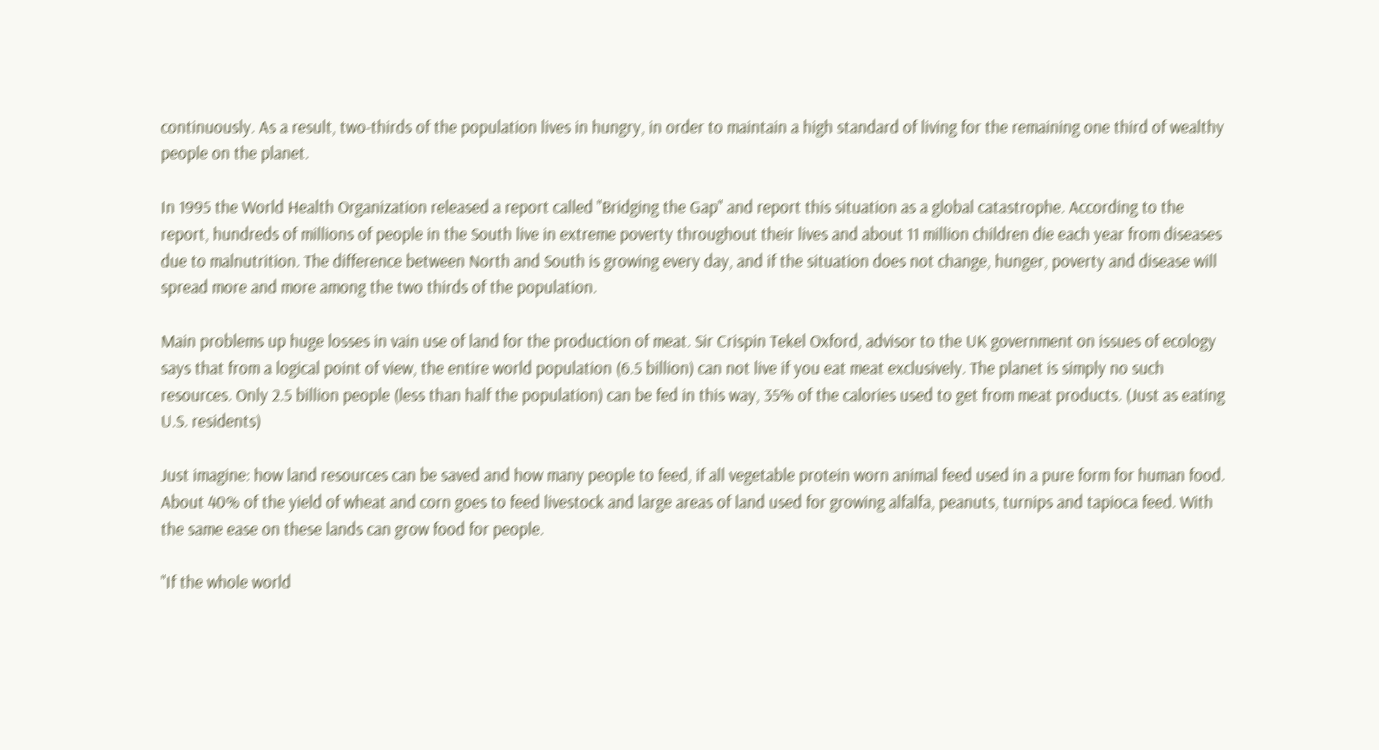continuously. As a result, two-thirds of the population lives in hungry, in order to maintain a high standard of living for the remaining one third of wealthy people on the planet.

In 1995 the World Health Organization released a report called "Bridging the Gap" and report this situation as a global catastrophe. According to the report, hundreds of millions of people in the South live in extreme poverty throughout their lives and about 11 million children die each year from diseases due to malnutrition. The difference between North and South is growing every day, and if the situation does not change, hunger, poverty and disease will spread more and more among the two thirds of the population.

Main problems up huge losses in vain use of land for the production of meat. Sir Crispin Tekel Oxford, advisor to the UK government on issues of ecology says that from a logical point of view, the entire world population (6.5 billion) can not live if you eat meat exclusively. The planet is simply no such resources. Only 2.5 billion people (less than half the population) can be fed in this way, 35% of the calories used to get from meat products. (Just as eating U.S. residents)

Just imagine: how land resources can be saved and how many people to feed, if all vegetable protein worn animal feed used in a pure form for human food. About 40% of the yield of wheat and corn goes to feed livestock and large areas of land used for growing alfalfa, peanuts, turnips and tapioca feed. With the same ease on these lands can grow food for people.

"If the whole world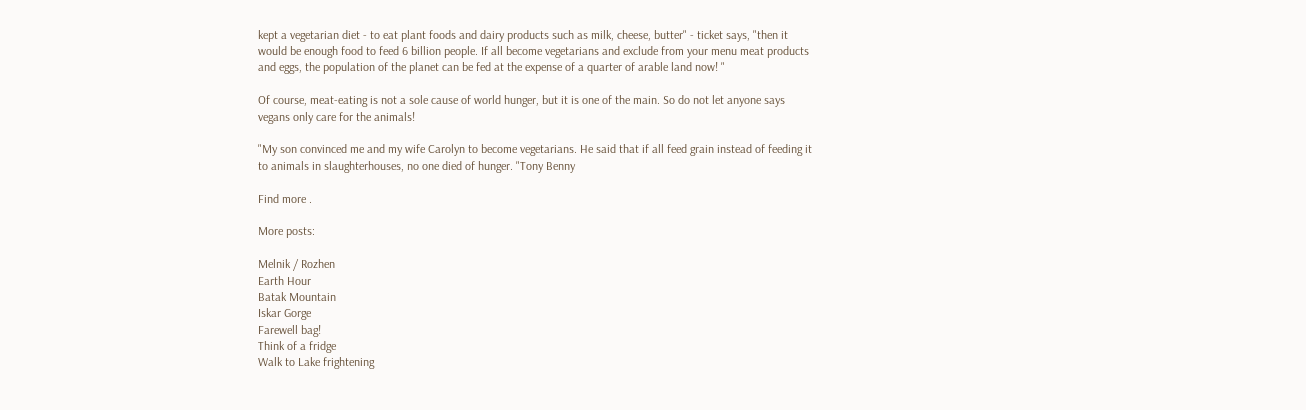kept a vegetarian diet - to eat plant foods and dairy products such as milk, cheese, butter" - ticket says, "then it would be enough food to feed 6 billion people. If all become vegetarians and exclude from your menu meat products and eggs, the population of the planet can be fed at the expense of a quarter of arable land now! "

Of course, meat-eating is not a sole cause of world hunger, but it is one of the main. So do not let anyone says vegans only care for the animals!

"My son convinced me and my wife Carolyn to become vegetarians. He said that if all feed grain instead of feeding it to animals in slaughterhouses, no one died of hunger. "Tony Benny

Find more .

More posts:

Melnik / Rozhen
Earth Hour
Batak Mountain
Iskar Gorge
Farewell bag!
Think of a fridge
Walk to Lake frightening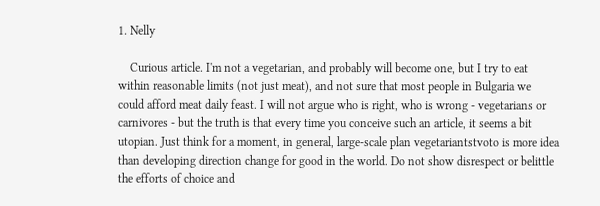1. Nelly

    Curious article. I'm not a vegetarian, and probably will become one, but I try to eat within reasonable limits (not just meat), and not sure that most people in Bulgaria we could afford meat daily feast. I will not argue who is right, who is wrong - vegetarians or carnivores - but the truth is that every time you conceive such an article, it seems a bit utopian. Just think for a moment, in general, large-scale plan vegetariantstvoto is more idea than developing direction change for good in the world. Do not show disrespect or belittle the efforts of choice and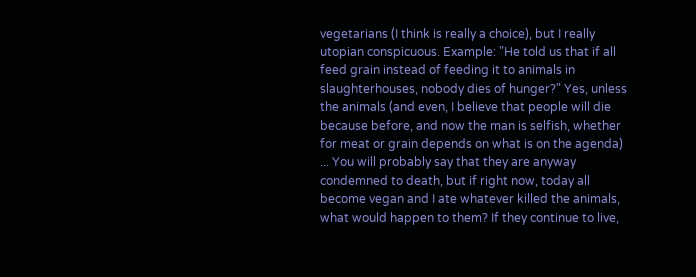vegetarians (I think is really a choice), but I really utopian conspicuous. Example: "He told us that if all feed grain instead of feeding it to animals in slaughterhouses, nobody dies of hunger?" Yes, unless the animals (and even, I believe that people will die because before, and now the man is selfish, whether for meat or grain depends on what is on the agenda) ... You will probably say that they are anyway condemned to death, but if right now, today all become vegan and I ate whatever killed the animals, what would happen to them? If they continue to live,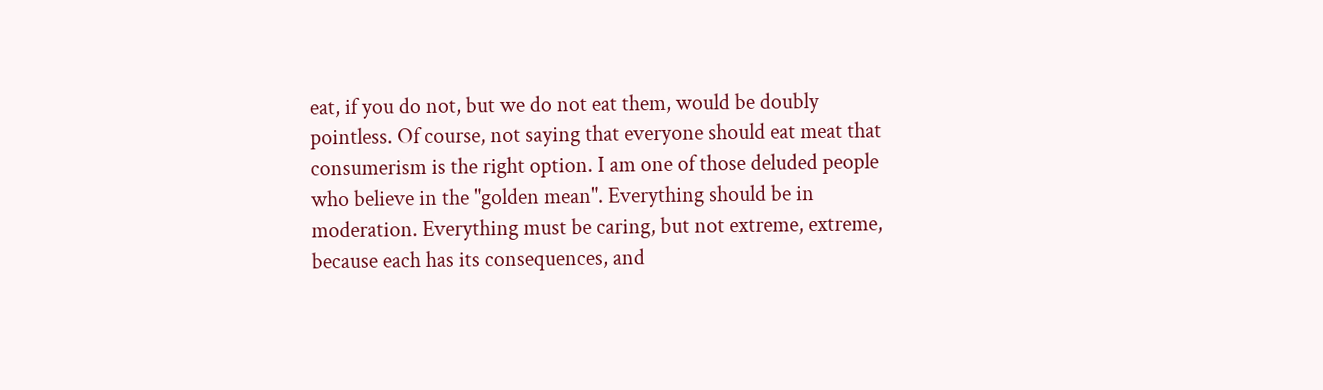eat, if you do not, but we do not eat them, would be doubly pointless. Of course, not saying that everyone should eat meat that consumerism is the right option. I am one of those deluded people who believe in the "golden mean". Everything should be in moderation. Everything must be caring, but not extreme, extreme, because each has its consequences, and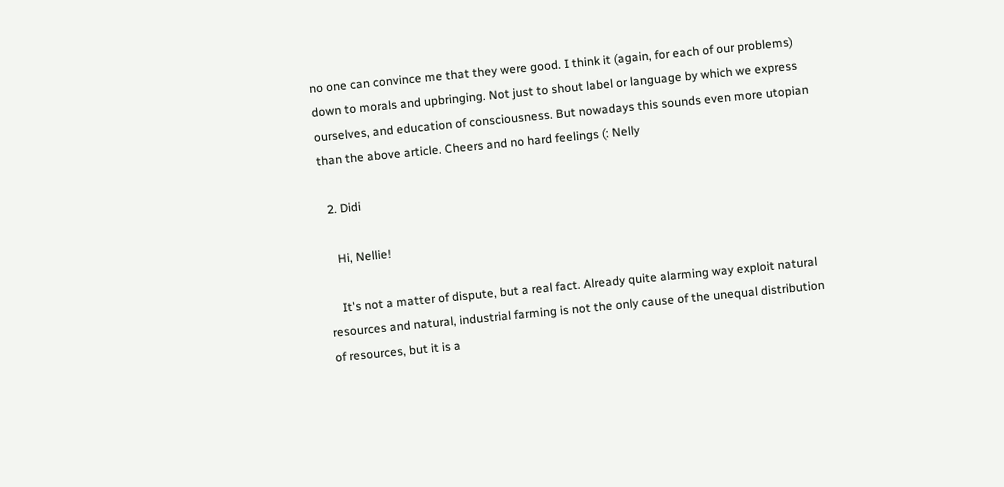no one can convince me that they were good. I think it (again, for each of our problems) down to morals and upbringing. Not just to shout label or language by which we express ourselves, and education of consciousness. But nowadays this sounds even more utopian than the above article. Cheers and no hard feelings (: Nelly

  2. Didi

    Hi, Nellie!

    It's not a matter of dispute, but a real fact. Already quite alarming way exploit natural resources and natural, industrial farming is not the only cause of the unequal distribution of resources, but it is a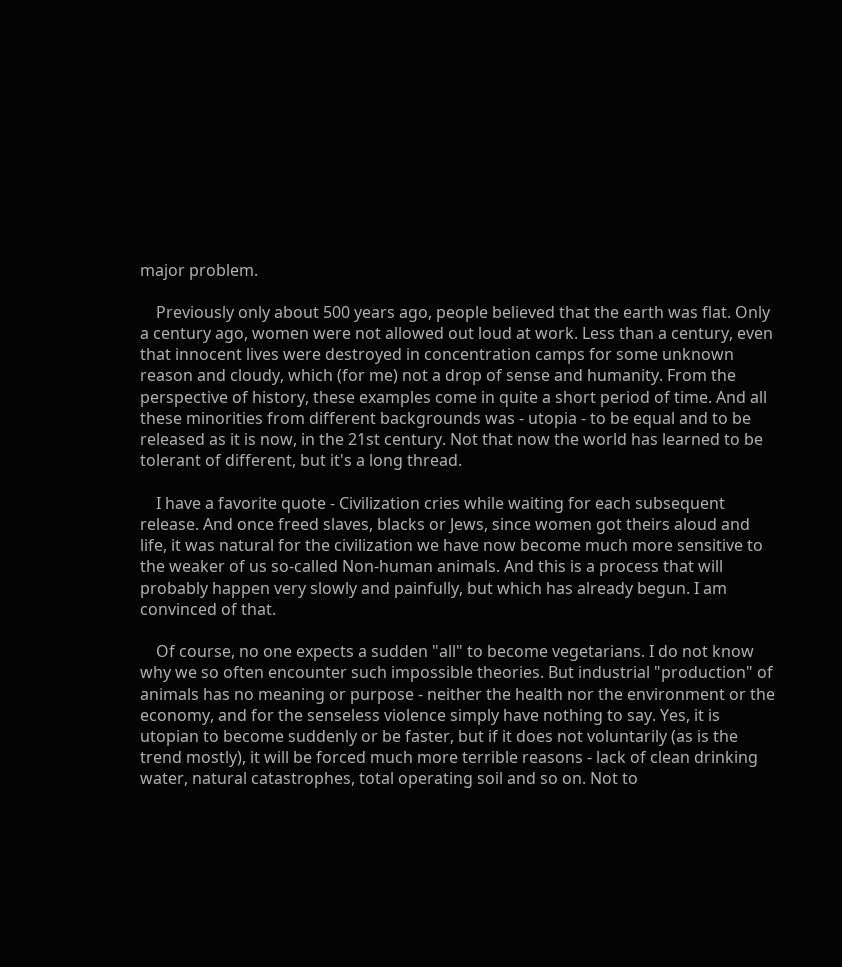major problem.

    Previously only about 500 years ago, people believed that the earth was flat. Only a century ago, women were not allowed out loud at work. Less than a century, even that innocent lives were destroyed in concentration camps for some unknown reason and cloudy, which (for me) not a drop of sense and humanity. From the perspective of history, these examples come in quite a short period of time. And all these minorities from different backgrounds was - utopia - to be equal and to be released as it is now, in the 21st century. Not that now the world has learned to be tolerant of different, but it's a long thread.

    I have a favorite quote - Civilization cries while waiting for each subsequent release. And once freed slaves, blacks or Jews, since women got theirs aloud and life, it was natural for the civilization we have now become much more sensitive to the weaker of us so-called Non-human animals. And this is a process that will probably happen very slowly and painfully, but which has already begun. I am convinced of that.

    Of course, no one expects a sudden "all" to become vegetarians. I do not know why we so often encounter such impossible theories. But industrial "production" of animals has no meaning or purpose - neither the health nor the environment or the economy, and for the senseless violence simply have nothing to say. Yes, it is utopian to become suddenly or be faster, but if it does not voluntarily (as is the trend mostly), it will be forced much more terrible reasons - lack of clean drinking water, natural catastrophes, total operating soil and so on. Not to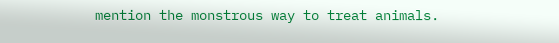mention the monstrous way to treat animals.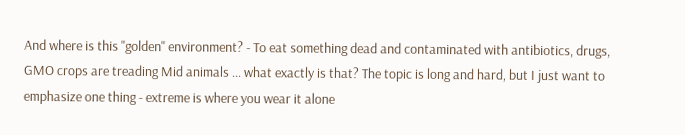And where is this "golden" environment? - To eat something dead and contaminated with antibiotics, drugs, GMO crops are treading Mid animals ... what exactly is that? The topic is long and hard, but I just want to emphasize one thing - extreme is where you wear it alone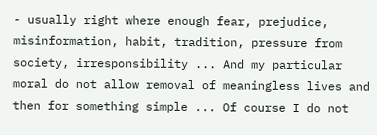- usually right where enough fear, prejudice, misinformation, habit, tradition, pressure from society, irresponsibility ... And my particular moral do not allow removal of meaningless lives and then for something simple ... Of course I do not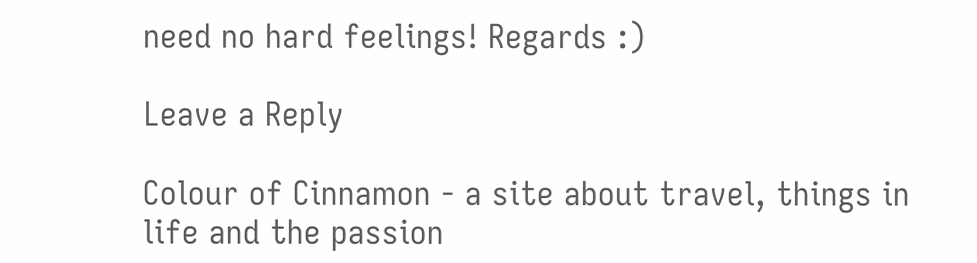need no hard feelings! Regards :)

Leave a Reply

Colour of Cinnamon - a site about travel, things in life and the passion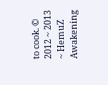to cook. © 2012 ~ 2013 ~ HemuZ Awakening